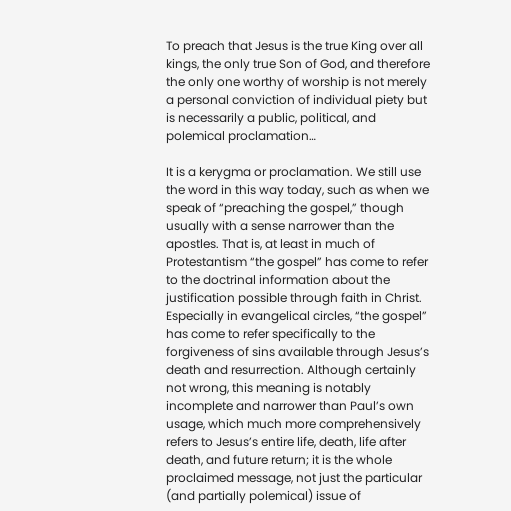To preach that Jesus is the true King over all kings, the only true Son of God, and therefore the only one worthy of worship is not merely a personal conviction of individual piety but is necessarily a public, political, and polemical proclamation…

It is a kerygma or proclamation. We still use the word in this way today, such as when we speak of “preaching the gospel,” though usually with a sense narrower than the apostles. That is, at least in much of Protestantism “the gospel” has come to refer to the doctrinal information about the justification possible through faith in Christ. Especially in evangelical circles, “the gospel” has come to refer specifically to the forgiveness of sins available through Jesus’s death and resurrection. Although certainly not wrong, this meaning is notably incomplete and narrower than Paul’s own usage, which much more comprehensively refers to Jesus’s entire life, death, life after death, and future return; it is the whole proclaimed message, not just the particular (and partially polemical) issue of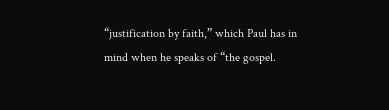“justification by faith,” which Paul has in mind when he speaks of “the gospel.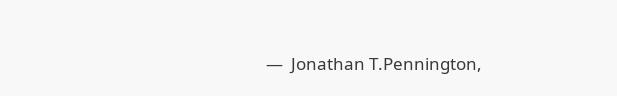—  Jonathan T.Pennington,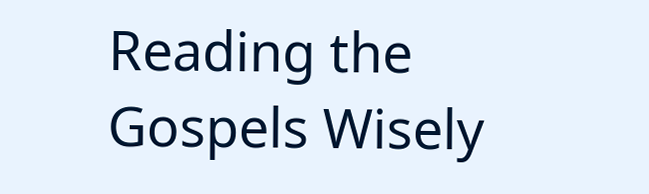Reading the Gospels Wisely